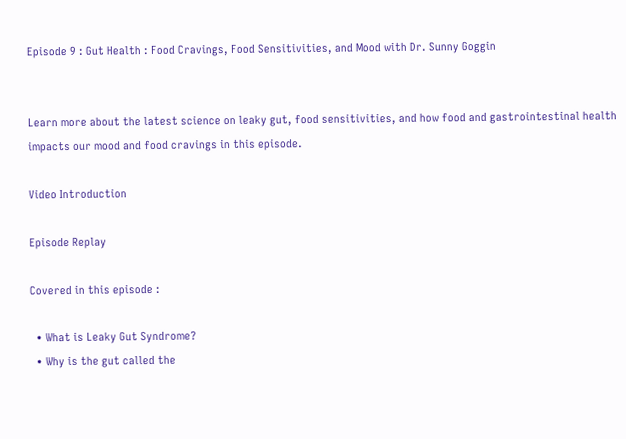Episode 9 : Gut Health : Food Cravings, Food Sensitivities, and Mood with Dr. Sunny Goggin


Learn more about the latest science on leaky gut, food sensitivities, and how food and gastrointestinal health impacts our mood and food cravings in this episode.

Video Introduction

Episode Replay

Covered in this episode :

  • What is Leaky Gut Syndrome?
  • Why is the gut called the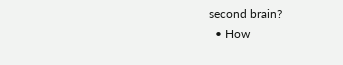second brain?
  • How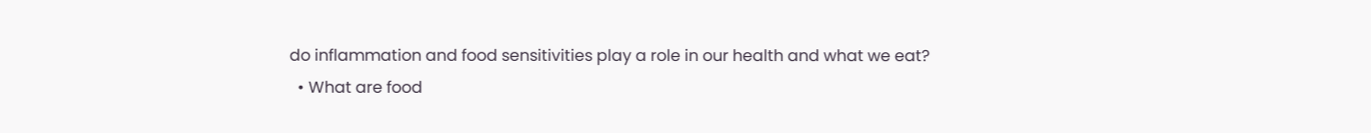do inflammation and food sensitivities play a role in our health and what we eat?
  • What are food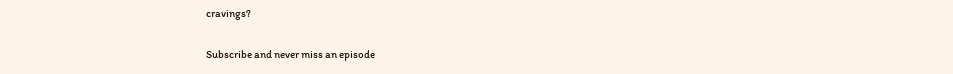cravings?

Subscribe and never miss an episode